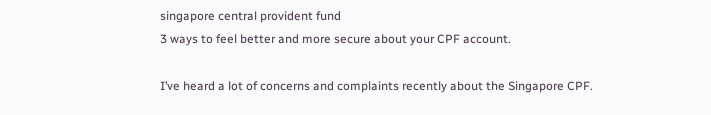singapore central provident fund
3 ways to feel better and more secure about your CPF account.

I’ve heard a lot of concerns and complaints recently about the Singapore CPF.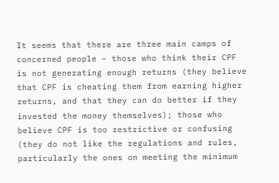It seems that there are three main camps of concerned people – those who think their CPF is not generating enough returns (they believe that CPF is cheating them from earning higher returns, and that they can do better if they invested the money themselves); those who believe CPF is too restrictive or confusing (they do not like the regulations and rules, particularly the ones on meeting the minimum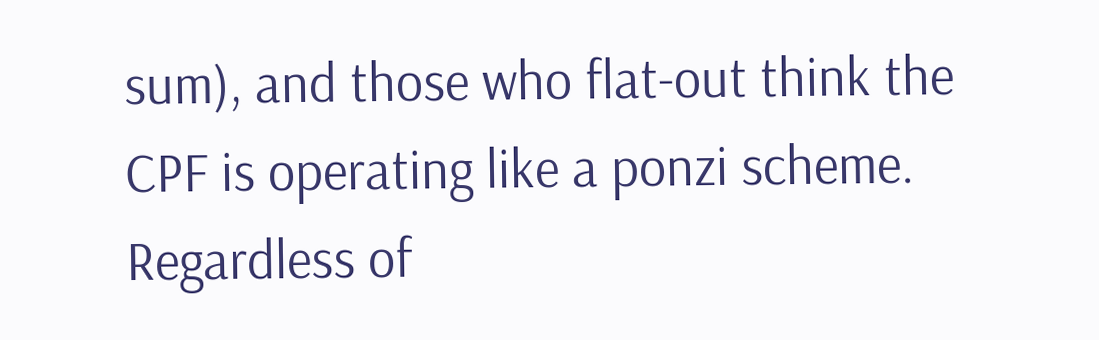sum), and those who flat-out think the CPF is operating like a ponzi scheme. Regardless of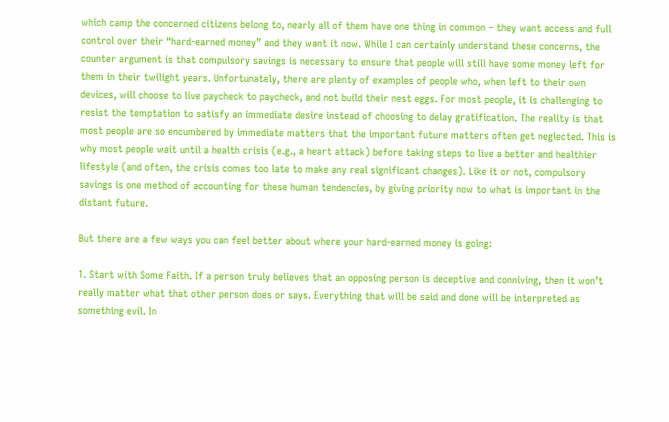which camp the concerned citizens belong to, nearly all of them have one thing in common – they want access and full control over their “hard-earned money” and they want it now. While I can certainly understand these concerns, the counter argument is that compulsory savings is necessary to ensure that people will still have some money left for them in their twilight years. Unfortunately, there are plenty of examples of people who, when left to their own devices, will choose to live paycheck to paycheck, and not build their nest eggs. For most people, it is challenging to resist the temptation to satisfy an immediate desire instead of choosing to delay gratification. The reality is that most people are so encumbered by immediate matters that the important future matters often get neglected. This is why most people wait until a health crisis (e.g., a heart attack) before taking steps to live a better and healthier lifestyle (and often, the crisis comes too late to make any real significant changes). Like it or not, compulsory savings is one method of accounting for these human tendencies, by giving priority now to what is important in the distant future.

But there are a few ways you can feel better about where your hard-earned money is going:

1. Start with Some Faith. If a person truly believes that an opposing person is deceptive and conniving, then it won’t really matter what that other person does or says. Everything that will be said and done will be interpreted as something evil. In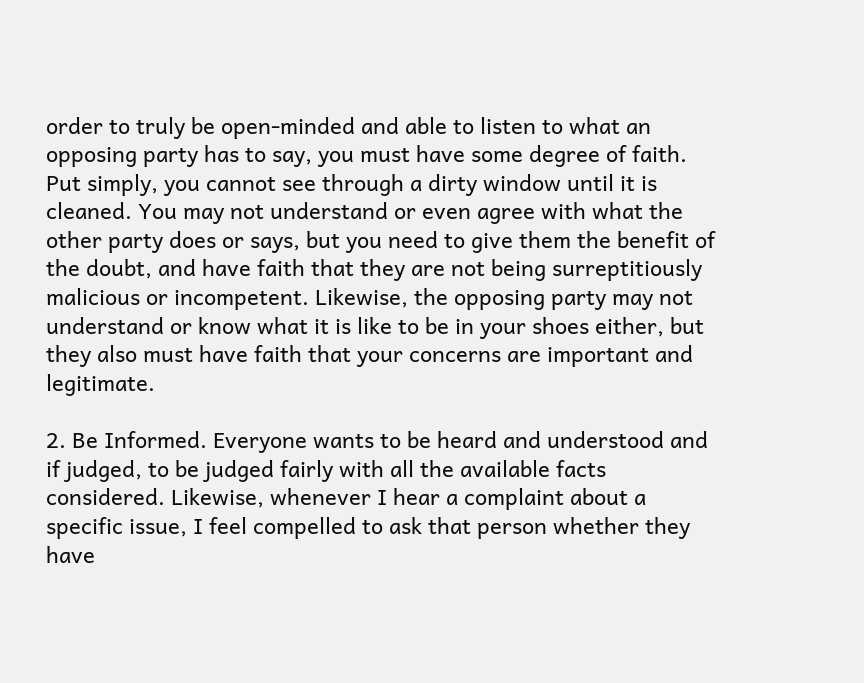order to truly be open-minded and able to listen to what an opposing party has to say, you must have some degree of faith. Put simply, you cannot see through a dirty window until it is cleaned. You may not understand or even agree with what the other party does or says, but you need to give them the benefit of the doubt, and have faith that they are not being surreptitiously malicious or incompetent. Likewise, the opposing party may not understand or know what it is like to be in your shoes either, but they also must have faith that your concerns are important and legitimate.

2. Be Informed. Everyone wants to be heard and understood and if judged, to be judged fairly with all the available facts considered. Likewise, whenever I hear a complaint about a specific issue, I feel compelled to ask that person whether they have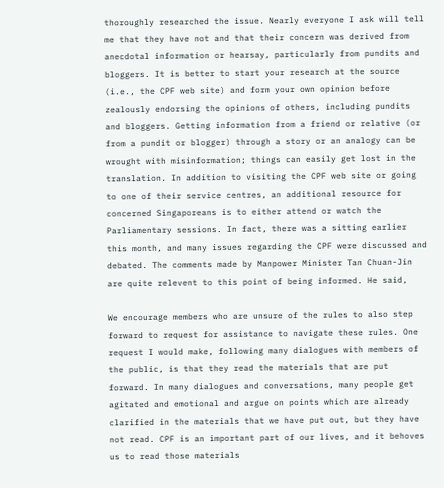thoroughly researched the issue. Nearly everyone I ask will tell me that they have not and that their concern was derived from anecdotal information or hearsay, particularly from pundits and bloggers. It is better to start your research at the source (i.e., the CPF web site) and form your own opinion before zealously endorsing the opinions of others, including pundits and bloggers. Getting information from a friend or relative (or from a pundit or blogger) through a story or an analogy can be wrought with misinformation; things can easily get lost in the translation. In addition to visiting the CPF web site or going to one of their service centres, an additional resource for concerned Singaporeans is to either attend or watch the Parliamentary sessions. In fact, there was a sitting earlier this month, and many issues regarding the CPF were discussed and debated. The comments made by Manpower Minister Tan Chuan-Jin are quite relevent to this point of being informed. He said,

We encourage members who are unsure of the rules to also step forward to request for assistance to navigate these rules. One request I would make, following many dialogues with members of the public, is that they read the materials that are put forward. In many dialogues and conversations, many people get agitated and emotional and argue on points which are already clarified in the materials that we have put out, but they have not read. CPF is an important part of our lives, and it behoves us to read those materials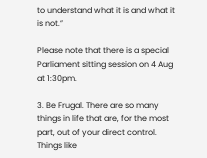to understand what it is and what it is not.”

Please note that there is a special Parliament sitting session on 4 Aug at 1:30pm.

3. Be Frugal. There are so many things in life that are, for the most part, out of your direct control. Things like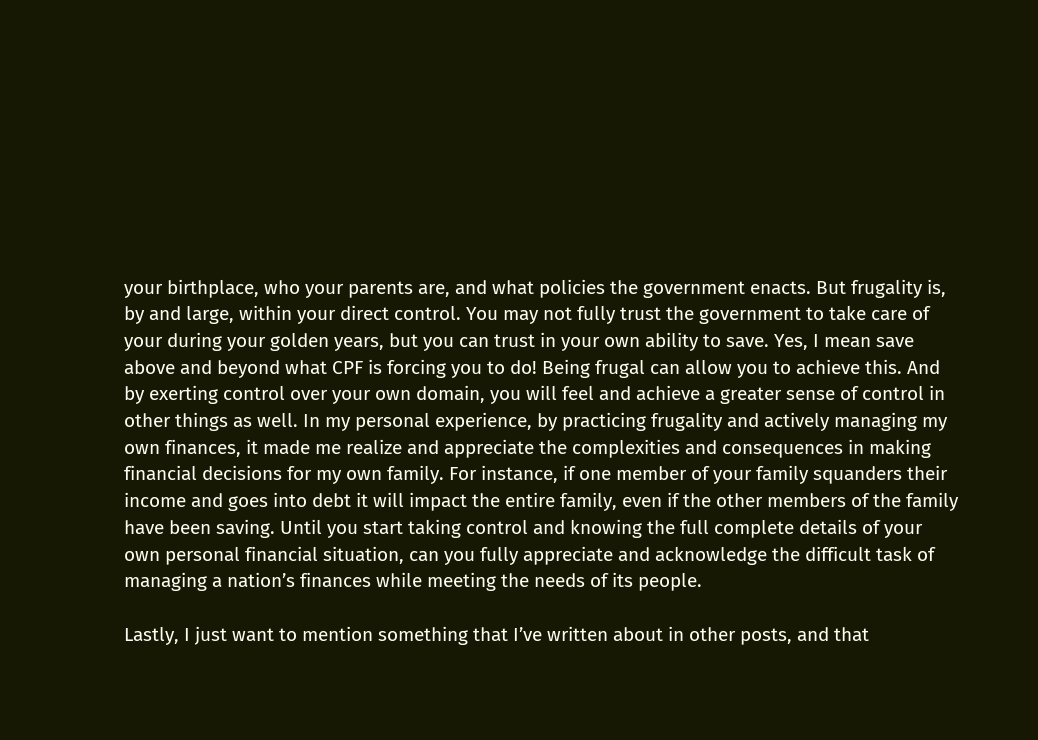your birthplace, who your parents are, and what policies the government enacts. But frugality is, by and large, within your direct control. You may not fully trust the government to take care of your during your golden years, but you can trust in your own ability to save. Yes, I mean save above and beyond what CPF is forcing you to do! Being frugal can allow you to achieve this. And by exerting control over your own domain, you will feel and achieve a greater sense of control in other things as well. In my personal experience, by practicing frugality and actively managing my own finances, it made me realize and appreciate the complexities and consequences in making financial decisions for my own family. For instance, if one member of your family squanders their income and goes into debt it will impact the entire family, even if the other members of the family have been saving. Until you start taking control and knowing the full complete details of your own personal financial situation, can you fully appreciate and acknowledge the difficult task of managing a nation’s finances while meeting the needs of its people.

Lastly, I just want to mention something that I’ve written about in other posts, and that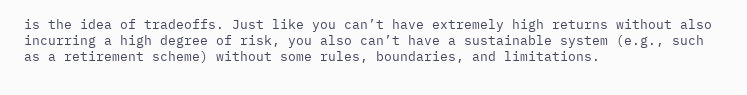is the idea of tradeoffs. Just like you can’t have extremely high returns without also incurring a high degree of risk, you also can’t have a sustainable system (e.g., such as a retirement scheme) without some rules, boundaries, and limitations.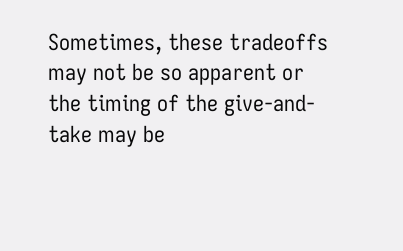Sometimes, these tradeoffs may not be so apparent or the timing of the give-and-take may be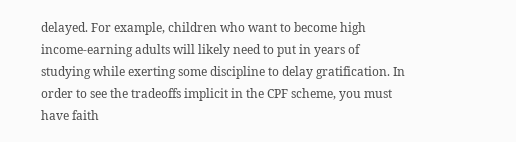delayed. For example, children who want to become high income-earning adults will likely need to put in years of studying while exerting some discipline to delay gratification. In order to see the tradeoffs implicit in the CPF scheme, you must have faith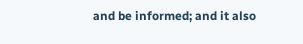and be informed; and it also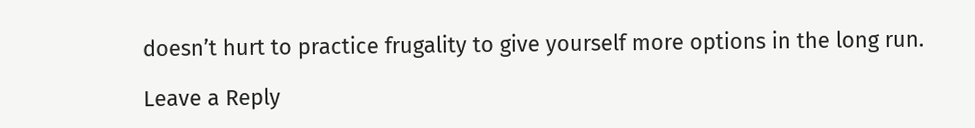doesn’t hurt to practice frugality to give yourself more options in the long run.

Leave a Reply